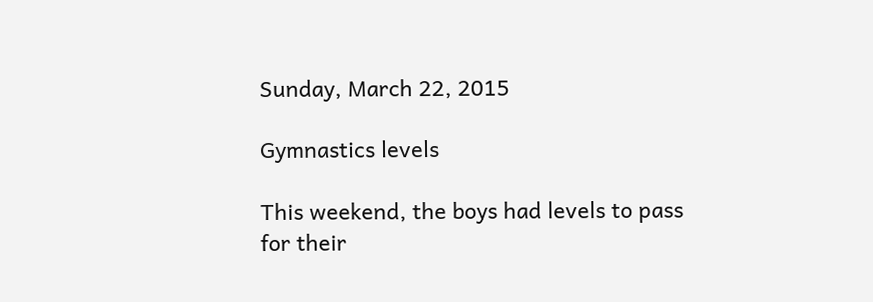Sunday, March 22, 2015

Gymnastics levels

This weekend, the boys had levels to pass for their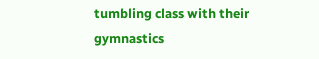tumbling class with their gymnastics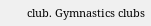club. Gymnastics clubs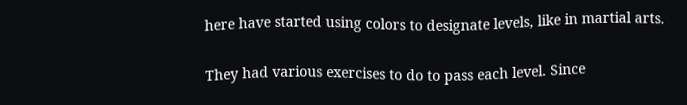here have started using colors to designate levels, like in martial arts.

They had various exercises to do to pass each level. Since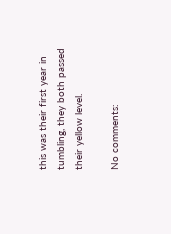this was their first year in tumbling, they both passed their yellow level.

No comments: